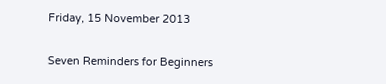Friday, 15 November 2013

Seven Reminders for Beginners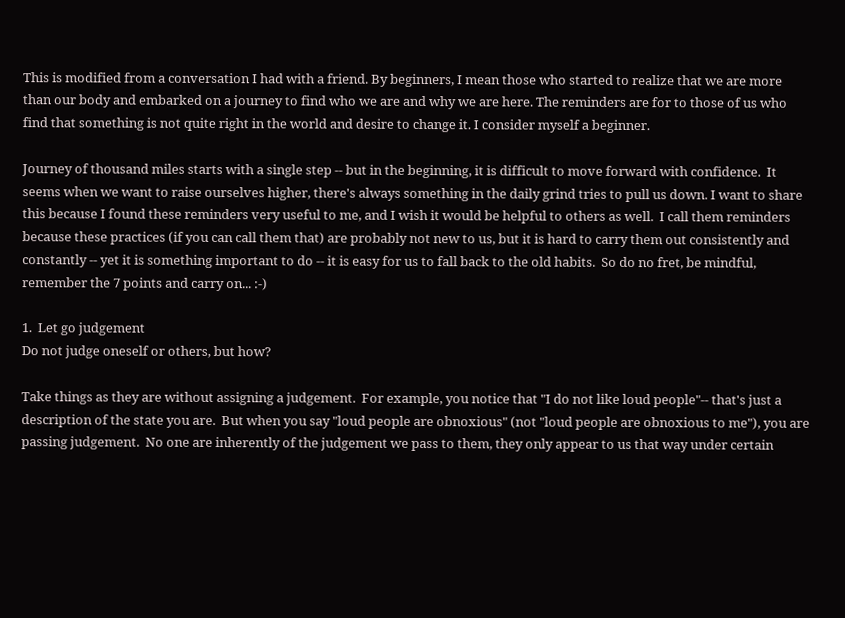This is modified from a conversation I had with a friend. By beginners, I mean those who started to realize that we are more than our body and embarked on a journey to find who we are and why we are here. The reminders are for to those of us who find that something is not quite right in the world and desire to change it. I consider myself a beginner.

Journey of thousand miles starts with a single step -- but in the beginning, it is difficult to move forward with confidence.  It seems when we want to raise ourselves higher, there's always something in the daily grind tries to pull us down. I want to share this because I found these reminders very useful to me, and I wish it would be helpful to others as well.  I call them reminders because these practices (if you can call them that) are probably not new to us, but it is hard to carry them out consistently and constantly -- yet it is something important to do -- it is easy for us to fall back to the old habits.  So do no fret, be mindful, remember the 7 points and carry on... :-)

1.  Let go judgement
Do not judge oneself or others, but how?

Take things as they are without assigning a judgement.  For example, you notice that "I do not like loud people"-- that's just a description of the state you are.  But when you say "loud people are obnoxious" (not "loud people are obnoxious to me"), you are passing judgement.  No one are inherently of the judgement we pass to them, they only appear to us that way under certain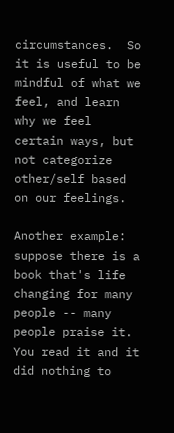circumstances.  So it is useful to be mindful of what we feel, and learn why we feel certain ways, but not categorize other/self based on our feelings.

Another example: suppose there is a book that's life changing for many people -- many people praise it.  You read it and it did nothing to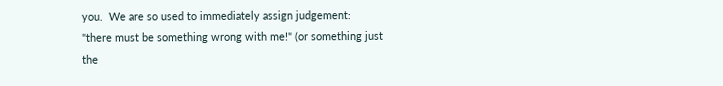you.  We are so used to immediately assign judgement: "there must be something wrong with me!" (or something just the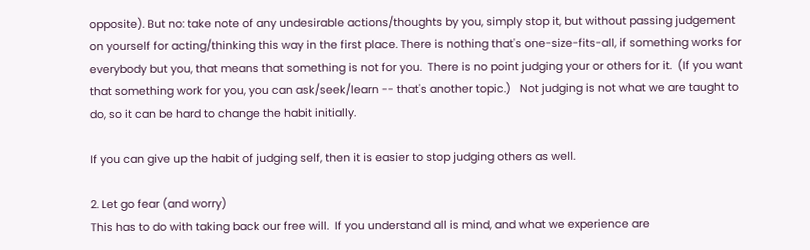opposite). But no: take note of any undesirable actions/thoughts by you, simply stop it, but without passing judgement on yourself for acting/thinking this way in the first place. There is nothing that's one-size-fits-all, if something works for everybody but you, that means that something is not for you.  There is no point judging your or others for it.  (If you want that something work for you, you can ask/seek/learn -- that's another topic.)   Not judging is not what we are taught to do, so it can be hard to change the habit initially.

If you can give up the habit of judging self, then it is easier to stop judging others as well.

2. Let go fear (and worry)
This has to do with taking back our free will.  If you understand all is mind, and what we experience are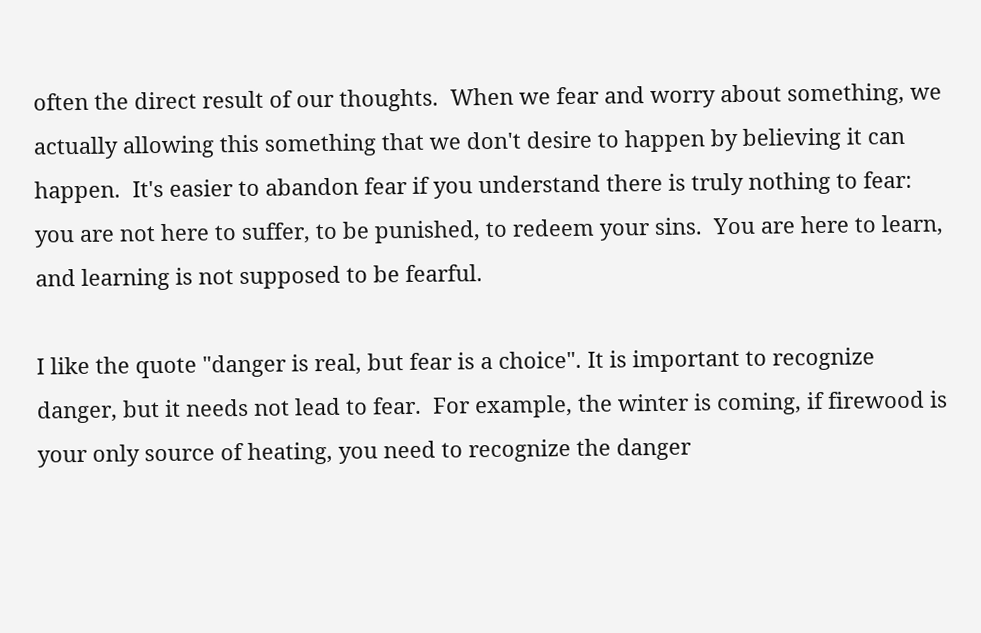often the direct result of our thoughts.  When we fear and worry about something, we actually allowing this something that we don't desire to happen by believing it can happen.  It's easier to abandon fear if you understand there is truly nothing to fear: you are not here to suffer, to be punished, to redeem your sins.  You are here to learn, and learning is not supposed to be fearful.

I like the quote "danger is real, but fear is a choice". It is important to recognize danger, but it needs not lead to fear.  For example, the winter is coming, if firewood is your only source of heating, you need to recognize the danger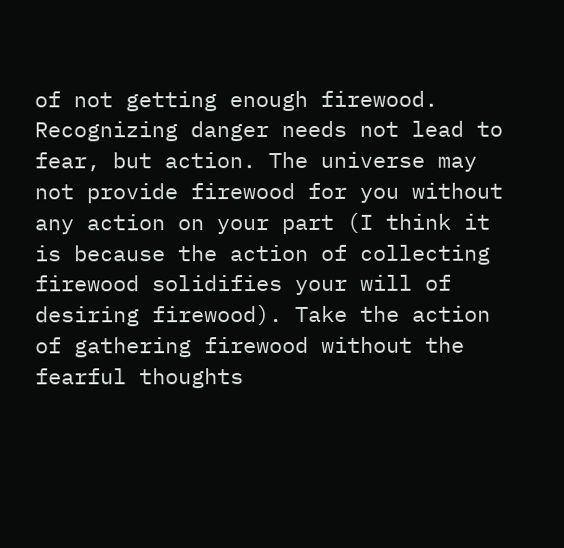of not getting enough firewood. Recognizing danger needs not lead to fear, but action. The universe may not provide firewood for you without any action on your part (I think it is because the action of collecting firewood solidifies your will of desiring firewood). Take the action of gathering firewood without the fearful thoughts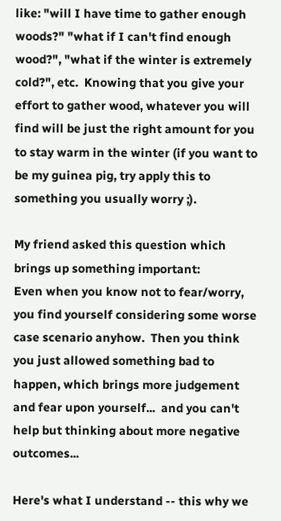like: "will I have time to gather enough woods?" "what if I can't find enough wood?", "what if the winter is extremely cold?", etc.  Knowing that you give your effort to gather wood, whatever you will find will be just the right amount for you to stay warm in the winter (if you want to be my guinea pig, try apply this to something you usually worry ;).

My friend asked this question which brings up something important:
Even when you know not to fear/worry, you find yourself considering some worse case scenario anyhow.  Then you think you just allowed something bad to happen, which brings more judgement and fear upon yourself...  and you can't help but thinking about more negative outcomes...

Here's what I understand -- this why we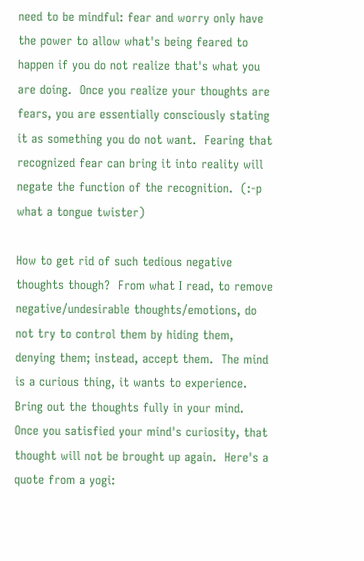need to be mindful: fear and worry only have the power to allow what's being feared to happen if you do not realize that's what you are doing.  Once you realize your thoughts are fears, you are essentially consciously stating it as something you do not want.  Fearing that recognized fear can bring it into reality will negate the function of the recognition.  (:-p what a tongue twister)

How to get rid of such tedious negative thoughts though?  From what I read, to remove negative/undesirable thoughts/emotions, do not try to control them by hiding them, denying them; instead, accept them.  The mind is a curious thing, it wants to experience.  Bring out the thoughts fully in your mind.  Once you satisfied your mind's curiosity, that thought will not be brought up again.  Here's a quote from a yogi: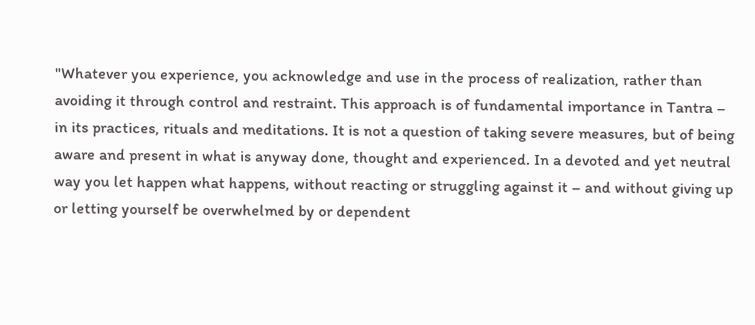"Whatever you experience, you acknowledge and use in the process of realization, rather than avoiding it through control and restraint. This approach is of fundamental importance in Tantra – in its practices, rituals and meditations. It is not a question of taking severe measures, but of being aware and present in what is anyway done, thought and experienced. In a devoted and yet neutral way you let happen what happens, without reacting or struggling against it – and without giving up or letting yourself be overwhelmed by or dependent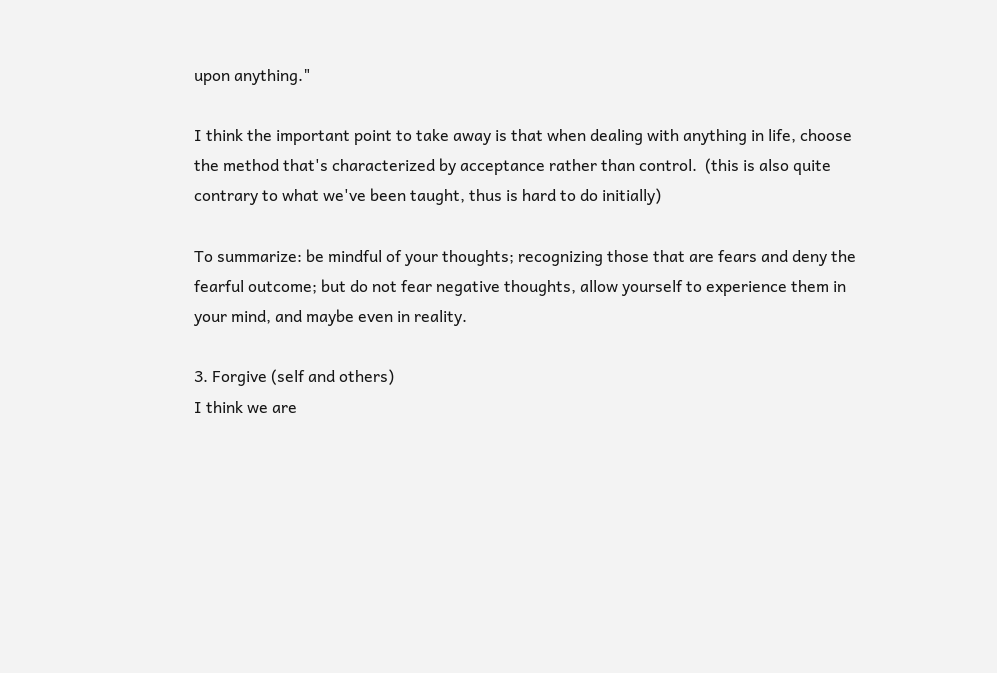upon anything."

I think the important point to take away is that when dealing with anything in life, choose the method that's characterized by acceptance rather than control.  (this is also quite contrary to what we've been taught, thus is hard to do initially)

To summarize: be mindful of your thoughts; recognizing those that are fears and deny the fearful outcome; but do not fear negative thoughts, allow yourself to experience them in your mind, and maybe even in reality.

3. Forgive (self and others)
I think we are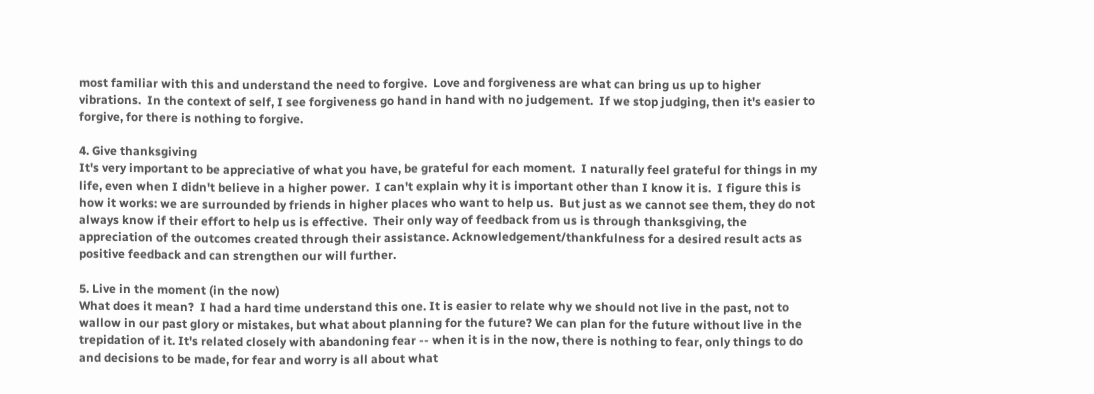most familiar with this and understand the need to forgive.  Love and forgiveness are what can bring us up to higher vibrations.  In the context of self, I see forgiveness go hand in hand with no judgement.  If we stop judging, then it's easier to forgive, for there is nothing to forgive.

4. Give thanksgiving
It's very important to be appreciative of what you have, be grateful for each moment.  I naturally feel grateful for things in my life, even when I didn't believe in a higher power.  I can't explain why it is important other than I know it is.  I figure this is how it works: we are surrounded by friends in higher places who want to help us.  But just as we cannot see them, they do not always know if their effort to help us is effective.  Their only way of feedback from us is through thanksgiving, the appreciation of the outcomes created through their assistance. Acknowledgement/thankfulness for a desired result acts as positive feedback and can strengthen our will further.

5. Live in the moment (in the now)
What does it mean?  I had a hard time understand this one. It is easier to relate why we should not live in the past, not to wallow in our past glory or mistakes, but what about planning for the future? We can plan for the future without live in the trepidation of it. It's related closely with abandoning fear -- when it is in the now, there is nothing to fear, only things to do and decisions to be made, for fear and worry is all about what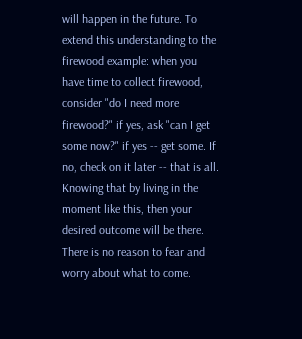will happen in the future. To extend this understanding to the firewood example: when you have time to collect firewood, consider "do I need more firewood?" if yes, ask "can I get some now?" if yes -- get some. If no, check on it later -- that is all. Knowing that by living in the moment like this, then your desired outcome will be there. There is no reason to fear and worry about what to come.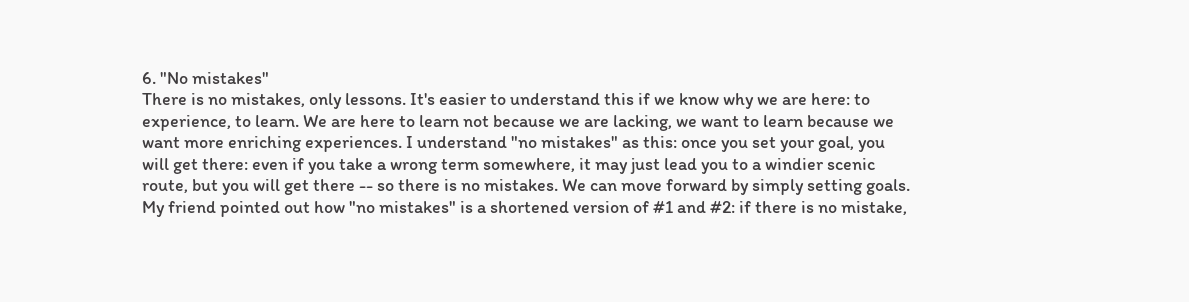6. "No mistakes"
There is no mistakes, only lessons. It's easier to understand this if we know why we are here: to experience, to learn. We are here to learn not because we are lacking, we want to learn because we want more enriching experiences. I understand "no mistakes" as this: once you set your goal, you will get there: even if you take a wrong term somewhere, it may just lead you to a windier scenic route, but you will get there -- so there is no mistakes. We can move forward by simply setting goals. My friend pointed out how "no mistakes" is a shortened version of #1 and #2: if there is no mistake,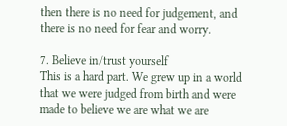then there is no need for judgement, and there is no need for fear and worry.

7. Believe in/trust yourself
This is a hard part. We grew up in a world that we were judged from birth and were made to believe we are what we are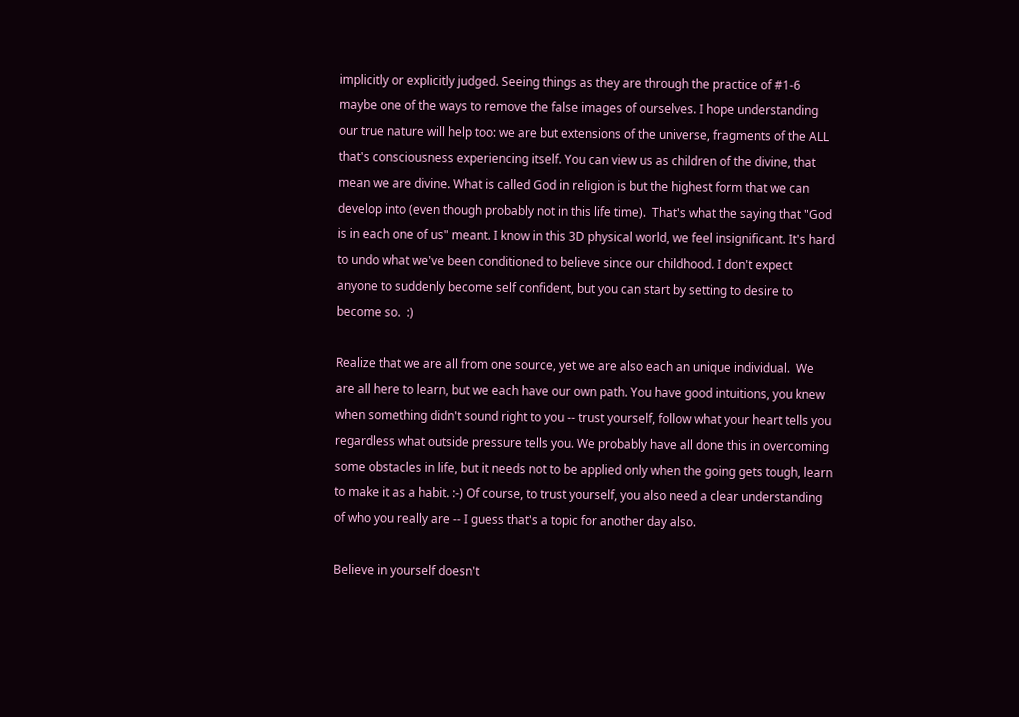implicitly or explicitly judged. Seeing things as they are through the practice of #1-6 maybe one of the ways to remove the false images of ourselves. I hope understanding our true nature will help too: we are but extensions of the universe, fragments of the ALL that's consciousness experiencing itself. You can view us as children of the divine, that mean we are divine. What is called God in religion is but the highest form that we can develop into (even though probably not in this life time).  That's what the saying that "God is in each one of us" meant. I know in this 3D physical world, we feel insignificant. It's hard to undo what we've been conditioned to believe since our childhood. I don't expect anyone to suddenly become self confident, but you can start by setting to desire to become so.  :)

Realize that we are all from one source, yet we are also each an unique individual.  We are all here to learn, but we each have our own path. You have good intuitions, you knew when something didn't sound right to you -- trust yourself, follow what your heart tells you regardless what outside pressure tells you. We probably have all done this in overcoming some obstacles in life, but it needs not to be applied only when the going gets tough, learn to make it as a habit. :-) Of course, to trust yourself, you also need a clear understanding of who you really are -- I guess that's a topic for another day also.

Believe in yourself doesn't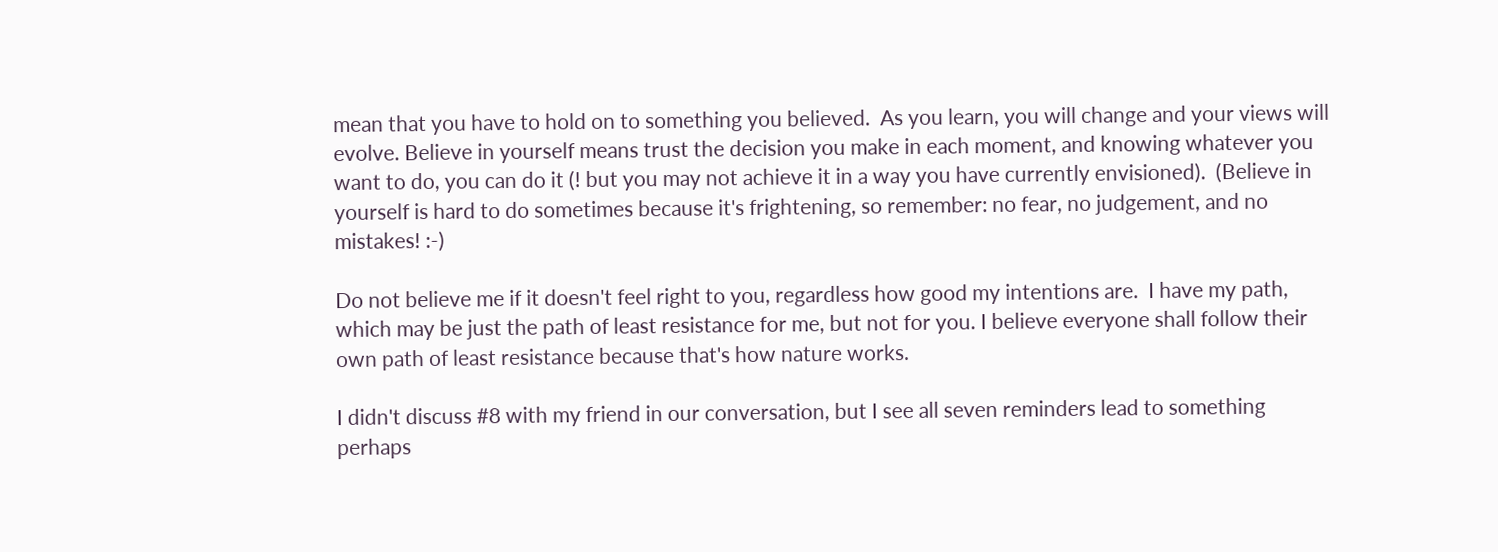mean that you have to hold on to something you believed.  As you learn, you will change and your views will evolve. Believe in yourself means trust the decision you make in each moment, and knowing whatever you want to do, you can do it (! but you may not achieve it in a way you have currently envisioned).  (Believe in yourself is hard to do sometimes because it's frightening, so remember: no fear, no judgement, and no mistakes! :-)

Do not believe me if it doesn't feel right to you, regardless how good my intentions are.  I have my path, which may be just the path of least resistance for me, but not for you. I believe everyone shall follow their own path of least resistance because that's how nature works.

I didn't discuss #8 with my friend in our conversation, but I see all seven reminders lead to something perhaps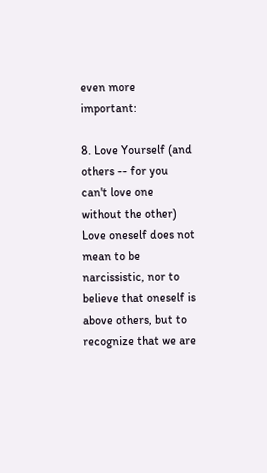even more important:

8. Love Yourself (and others -- for you can't love one without the other)
Love oneself does not mean to be narcissistic, nor to believe that oneself is above others, but to recognize that we are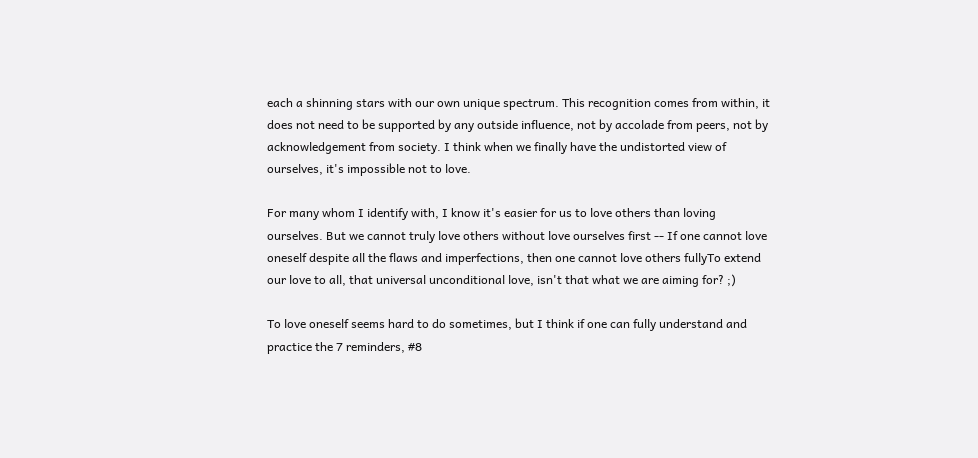each a shinning stars with our own unique spectrum. This recognition comes from within, it does not need to be supported by any outside influence, not by accolade from peers, not by acknowledgement from society. I think when we finally have the undistorted view of ourselves, it's impossible not to love.

For many whom I identify with, I know it's easier for us to love others than loving ourselves. But we cannot truly love others without love ourselves first -- If one cannot love oneself despite all the flaws and imperfections, then one cannot love others fullyTo extend our love to all, that universal unconditional love, isn't that what we are aiming for? ;)

To love oneself seems hard to do sometimes, but I think if one can fully understand and practice the 7 reminders, #8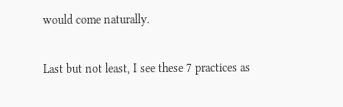would come naturally.

Last but not least, I see these 7 practices as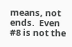means, not ends.  Even #8 is not the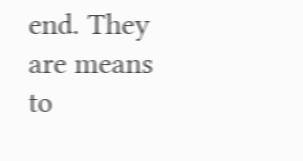end. They are means to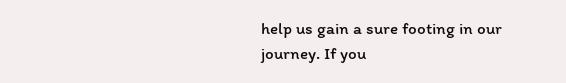help us gain a sure footing in our journey. If you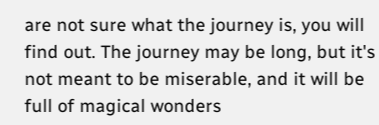are not sure what the journey is, you will find out. The journey may be long, but it's not meant to be miserable, and it will be full of magical wonders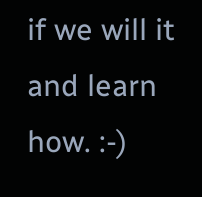if we will it and learn how. :-)